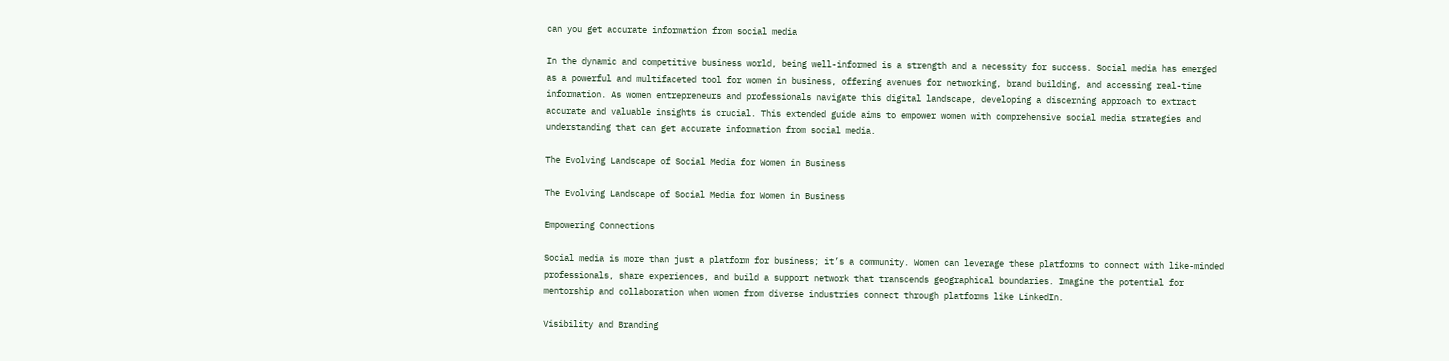can you get accurate information from social media

In the dynamic and competitive business world, being well-informed is a strength and a necessity for success. Social media has emerged as a powerful and multifaceted tool for women in business, offering avenues for networking, brand building, and accessing real-time information. As women entrepreneurs and professionals navigate this digital landscape, developing a discerning approach to extract accurate and valuable insights is crucial. This extended guide aims to empower women with comprehensive social media strategies and understanding that can get accurate information from social media.

The Evolving Landscape of Social Media for Women in Business

The Evolving Landscape of Social Media for Women in Business

Empowering Connections

Social media is more than just a platform for business; it’s a community. Women can leverage these platforms to connect with like-minded professionals, share experiences, and build a support network that transcends geographical boundaries. Imagine the potential for mentorship and collaboration when women from diverse industries connect through platforms like LinkedIn.

Visibility and Branding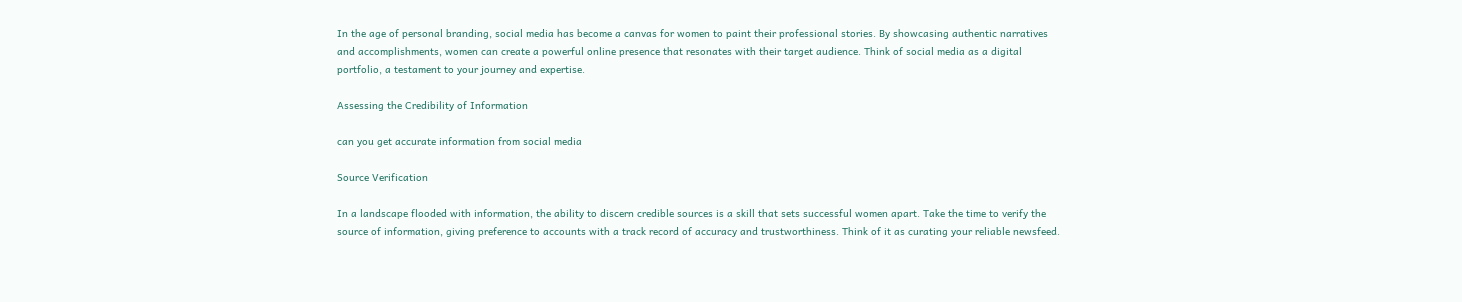In the age of personal branding, social media has become a canvas for women to paint their professional stories. By showcasing authentic narratives and accomplishments, women can create a powerful online presence that resonates with their target audience. Think of social media as a digital portfolio, a testament to your journey and expertise.

Assessing the Credibility of Information

can you get accurate information from social media

Source Verification

In a landscape flooded with information, the ability to discern credible sources is a skill that sets successful women apart. Take the time to verify the source of information, giving preference to accounts with a track record of accuracy and trustworthiness. Think of it as curating your reliable newsfeed.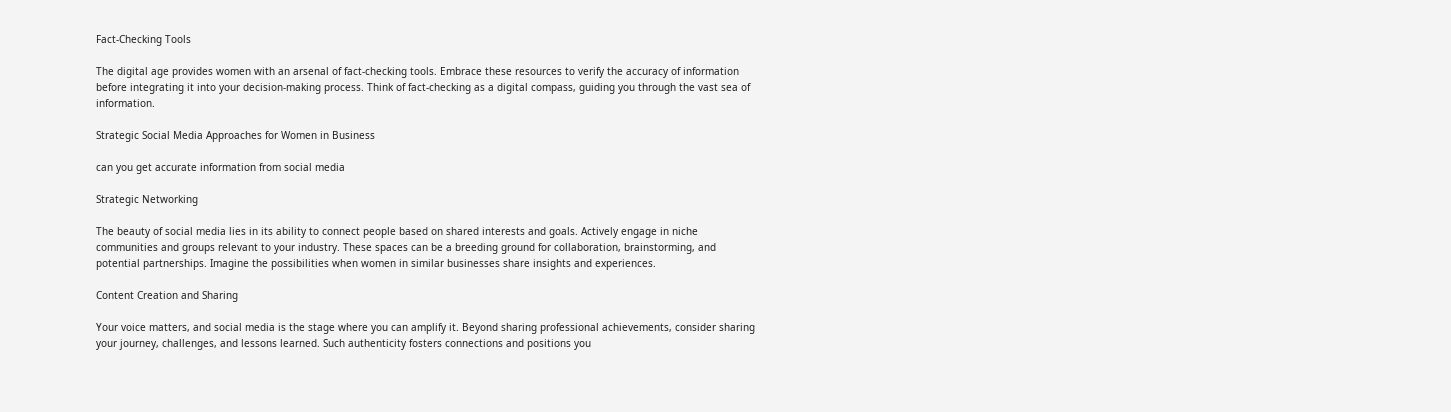Fact-Checking Tools

The digital age provides women with an arsenal of fact-checking tools. Embrace these resources to verify the accuracy of information before integrating it into your decision-making process. Think of fact-checking as a digital compass, guiding you through the vast sea of information.

Strategic Social Media Approaches for Women in Business

can you get accurate information from social media

Strategic Networking

The beauty of social media lies in its ability to connect people based on shared interests and goals. Actively engage in niche communities and groups relevant to your industry. These spaces can be a breeding ground for collaboration, brainstorming, and potential partnerships. Imagine the possibilities when women in similar businesses share insights and experiences.

Content Creation and Sharing

Your voice matters, and social media is the stage where you can amplify it. Beyond sharing professional achievements, consider sharing your journey, challenges, and lessons learned. Such authenticity fosters connections and positions you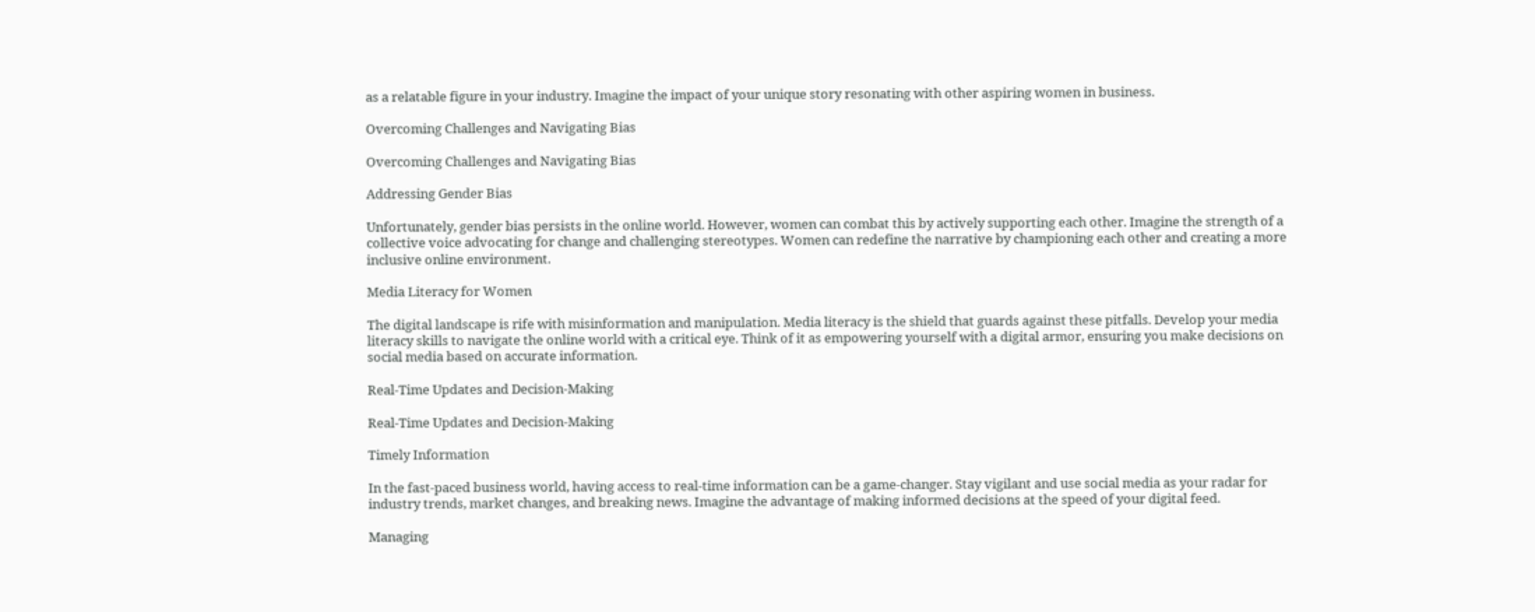as a relatable figure in your industry. Imagine the impact of your unique story resonating with other aspiring women in business.

Overcoming Challenges and Navigating Bias

Overcoming Challenges and Navigating Bias

Addressing Gender Bias

Unfortunately, gender bias persists in the online world. However, women can combat this by actively supporting each other. Imagine the strength of a collective voice advocating for change and challenging stereotypes. Women can redefine the narrative by championing each other and creating a more inclusive online environment.

Media Literacy for Women

The digital landscape is rife with misinformation and manipulation. Media literacy is the shield that guards against these pitfalls. Develop your media literacy skills to navigate the online world with a critical eye. Think of it as empowering yourself with a digital armor, ensuring you make decisions on social media based on accurate information.

Real-Time Updates and Decision-Making

Real-Time Updates and Decision-Making

Timely Information

In the fast-paced business world, having access to real-time information can be a game-changer. Stay vigilant and use social media as your radar for industry trends, market changes, and breaking news. Imagine the advantage of making informed decisions at the speed of your digital feed.

Managing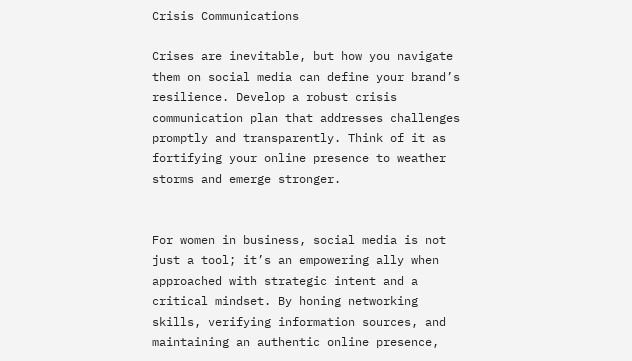Crisis Communications

Crises are inevitable, but how you navigate them on social media can define your brand’s resilience. Develop a robust crisis communication plan that addresses challenges promptly and transparently. Think of it as fortifying your online presence to weather storms and emerge stronger.


For women in business, social media is not just a tool; it’s an empowering ally when approached with strategic intent and a critical mindset. By honing networking skills, verifying information sources, and maintaining an authentic online presence,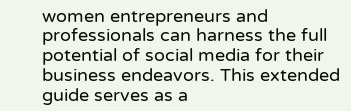women entrepreneurs and professionals can harness the full potential of social media for their business endeavors. This extended guide serves as a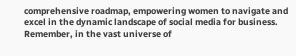comprehensive roadmap, empowering women to navigate and excel in the dynamic landscape of social media for business. Remember, in the vast universe of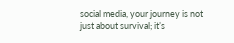social media, your journey is not just about survival; it’s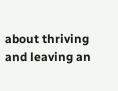about thriving and leaving an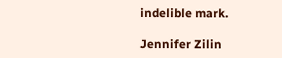indelible mark.

Jennifer Zilin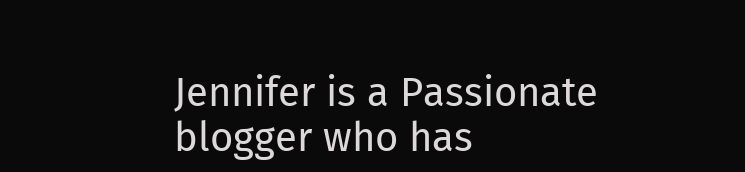Jennifer is a Passionate blogger who has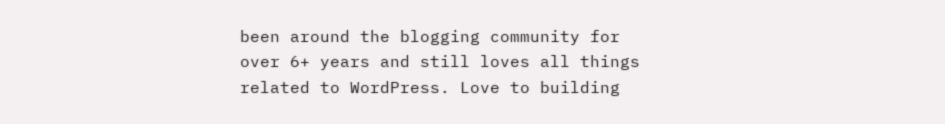been around the blogging community for over 6+ years and still loves all things related to WordPress. Love to building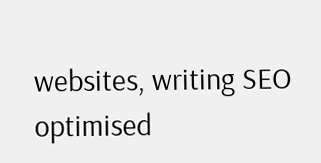websites, writing SEO optimised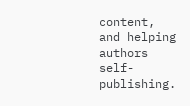content, and helping authors self-publishing.